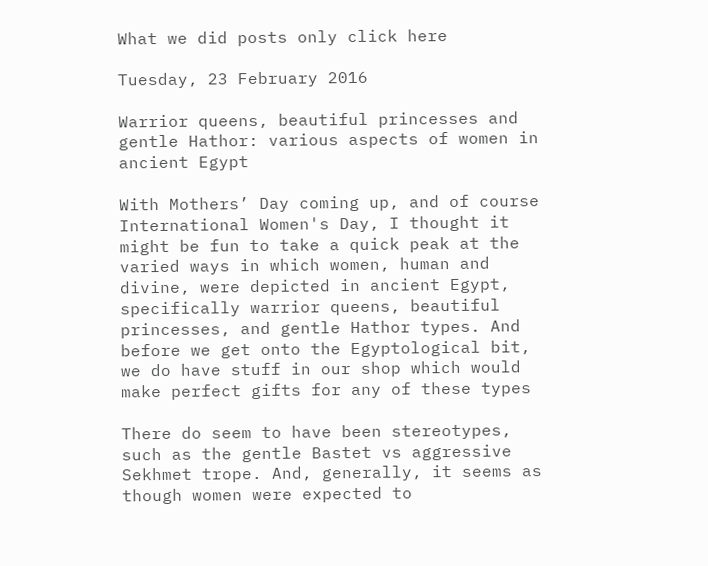What we did posts only click here

Tuesday, 23 February 2016

Warrior queens, beautiful princesses and gentle Hathor: various aspects of women in ancient Egypt

With Mothers’ Day coming up, and of course International Women's Day, I thought it might be fun to take a quick peak at the varied ways in which women, human and divine, were depicted in ancient Egypt, specifically warrior queens, beautiful princesses, and gentle Hathor types. And before we get onto the Egyptological bit, we do have stuff in our shop which would make perfect gifts for any of these types

There do seem to have been stereotypes, such as the gentle Bastet vs aggressive Sekhmet trope. And, generally, it seems as though women were expected to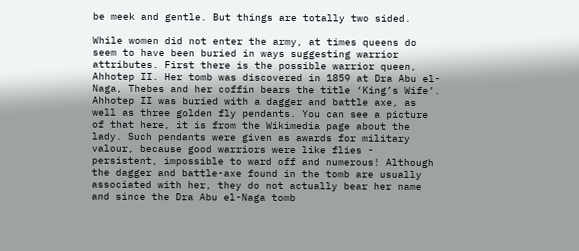be meek and gentle. But things are totally two sided.

While women did not enter the army, at times queens do seem to have been buried in ways suggesting warrior attributes. First there is the possible warrior queen, Ahhotep II. Her tomb was discovered in 1859 at Dra Abu el-Naga, Thebes and her coffin bears the title ‘King’s Wife’. Ahhotep II was buried with a dagger and battle axe, as well as three golden fly pendants. You can see a picture of that here, it is from the Wikimedia page about the lady. Such pendants were given as awards for military valour, because good warriors were like flies - persistent, impossible to ward off and numerous! Although the dagger and battle-axe found in the tomb are usually associated with her, they do not actually bear her name and since the Dra Abu el-Naga tomb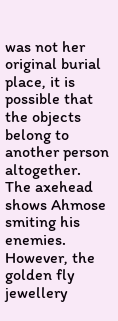was not her original burial place, it is possible that the objects belong to another person altogether. The axehead shows Ahmose smiting his enemies. However, the golden fly jewellery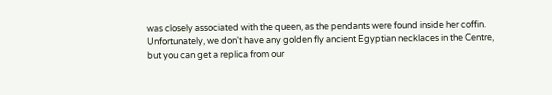was closely associated with the queen, as the pendants were found inside her coffin. Unfortunately, we don't have any golden fly ancient Egyptian necklaces in the Centre, but you can get a replica from our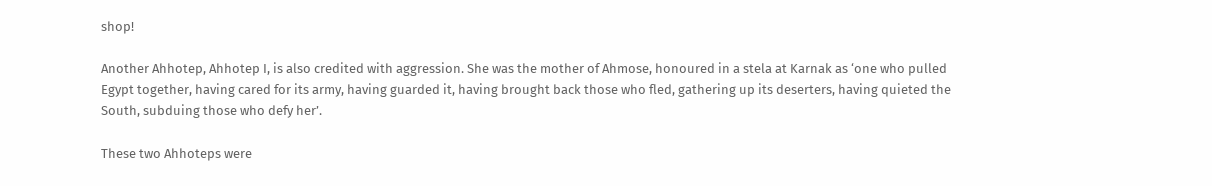shop!

Another Ahhotep, Ahhotep I, is also credited with aggression. She was the mother of Ahmose, honoured in a stela at Karnak as ‘one who pulled Egypt together, having cared for its army, having guarded it, having brought back those who fled, gathering up its deserters, having quieted the South, subduing those who defy her’.

These two Ahhoteps were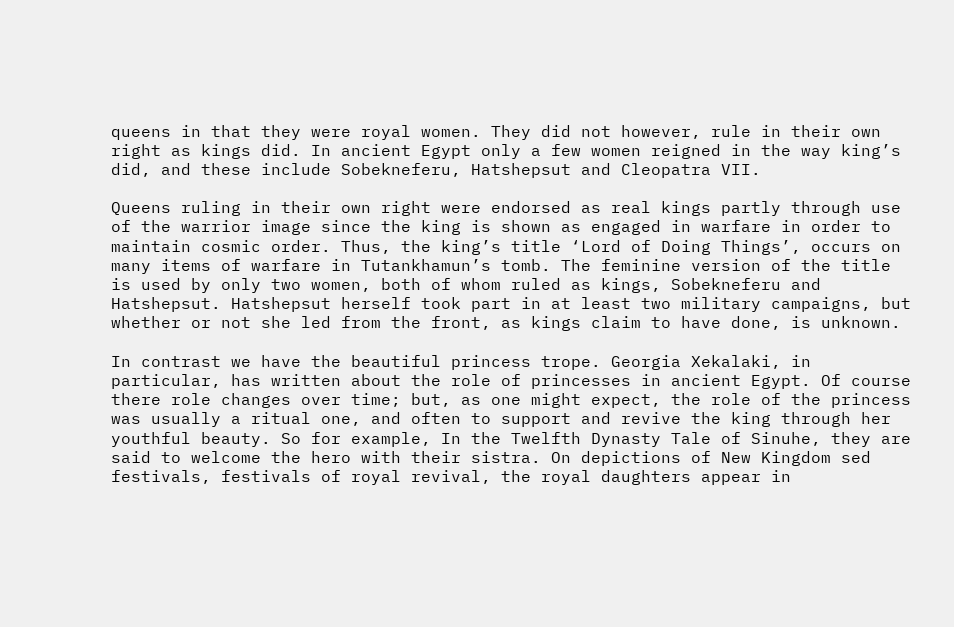queens in that they were royal women. They did not however, rule in their own right as kings did. In ancient Egypt only a few women reigned in the way king’s did, and these include Sobekneferu, Hatshepsut and Cleopatra VII.

Queens ruling in their own right were endorsed as real kings partly through use of the warrior image since the king is shown as engaged in warfare in order to maintain cosmic order. Thus, the king’s title ‘Lord of Doing Things’, occurs on many items of warfare in Tutankhamun’s tomb. The feminine version of the title is used by only two women, both of whom ruled as kings, Sobekneferu and Hatshepsut. Hatshepsut herself took part in at least two military campaigns, but whether or not she led from the front, as kings claim to have done, is unknown.

In contrast we have the beautiful princess trope. Georgia Xekalaki, in particular, has written about the role of princesses in ancient Egypt. Of course there role changes over time; but, as one might expect, the role of the princess was usually a ritual one, and often to support and revive the king through her youthful beauty. So for example, In the Twelfth Dynasty Tale of Sinuhe, they are said to welcome the hero with their sistra. On depictions of New Kingdom sed festivals, festivals of royal revival, the royal daughters appear in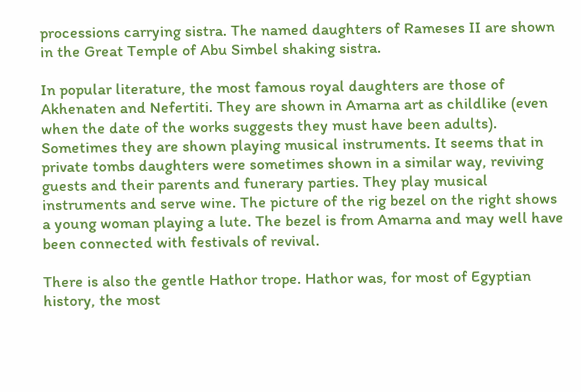processions carrying sistra. The named daughters of Rameses II are shown in the Great Temple of Abu Simbel shaking sistra.

In popular literature, the most famous royal daughters are those of Akhenaten and Nefertiti. They are shown in Amarna art as childlike (even when the date of the works suggests they must have been adults). Sometimes they are shown playing musical instruments. It seems that in private tombs daughters were sometimes shown in a similar way, reviving guests and their parents and funerary parties. They play musical instruments and serve wine. The picture of the rig bezel on the right shows a young woman playing a lute. The bezel is from Amarna and may well have been connected with festivals of revival.

There is also the gentle Hathor trope. Hathor was, for most of Egyptian history, the most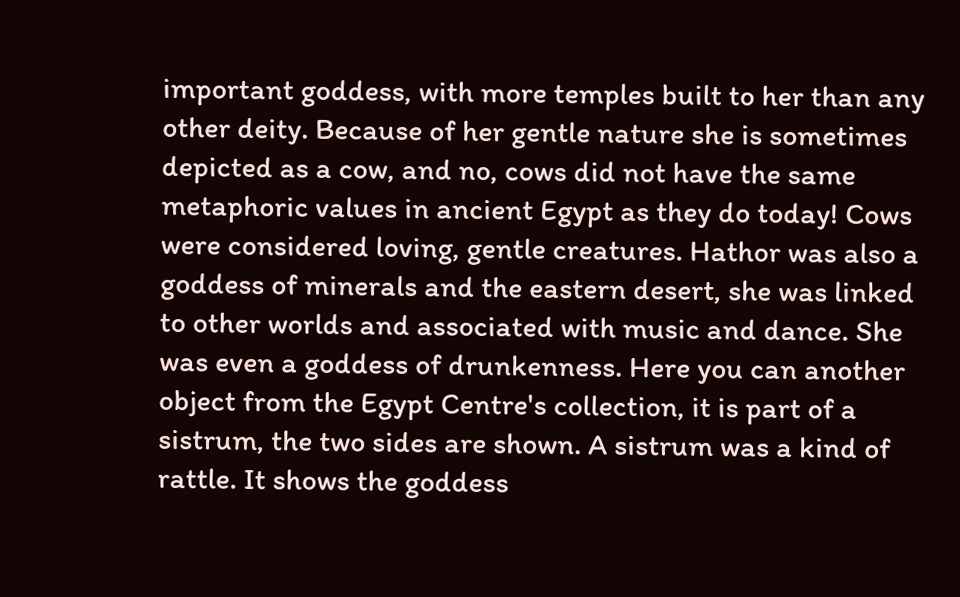important goddess, with more temples built to her than any other deity. Because of her gentle nature she is sometimes depicted as a cow, and no, cows did not have the same metaphoric values in ancient Egypt as they do today! Cows were considered loving, gentle creatures. Hathor was also a goddess of minerals and the eastern desert, she was linked to other worlds and associated with music and dance. She was even a goddess of drunkenness. Here you can another object from the Egypt Centre's collection, it is part of a sistrum, the two sides are shown. A sistrum was a kind of rattle. It shows the goddess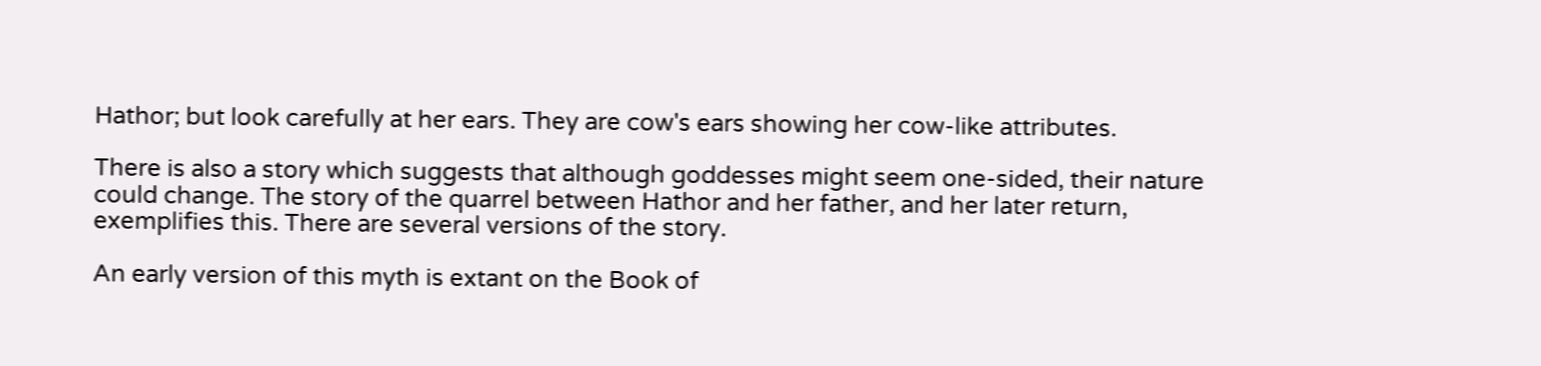Hathor; but look carefully at her ears. They are cow's ears showing her cow-like attributes.

There is also a story which suggests that although goddesses might seem one-sided, their nature could change. The story of the quarrel between Hathor and her father, and her later return, exemplifies this. There are several versions of the story.

An early version of this myth is extant on the Book of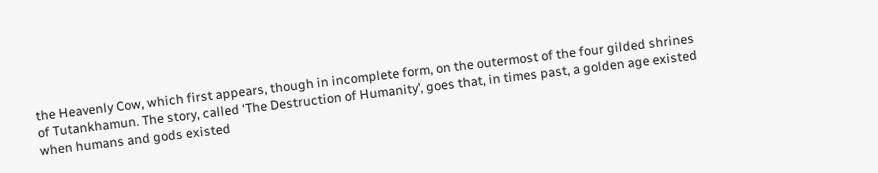the Heavenly Cow, which first appears, though in incomplete form, on the outermost of the four gilded shrines of Tutankhamun. The story, called ‘The Destruction of Humanity’, goes that, in times past, a golden age existed when humans and gods existed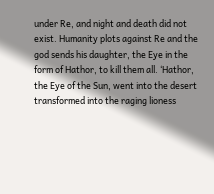under Re, and night and death did not exist. Humanity plots against Re and the god sends his daughter, the Eye in the form of Hathor, to kill them all. ‘Hathor, the Eye of the Sun, went into the desert transformed into the raging lioness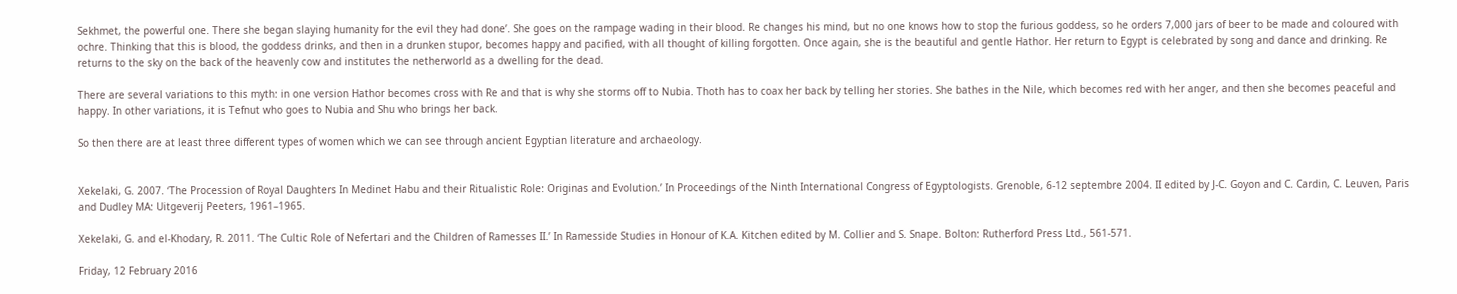Sekhmet, the powerful one. There she began slaying humanity for the evil they had done’. She goes on the rampage wading in their blood. Re changes his mind, but no one knows how to stop the furious goddess, so he orders 7,000 jars of beer to be made and coloured with ochre. Thinking that this is blood, the goddess drinks, and then in a drunken stupor, becomes happy and pacified, with all thought of killing forgotten. Once again, she is the beautiful and gentle Hathor. Her return to Egypt is celebrated by song and dance and drinking. Re returns to the sky on the back of the heavenly cow and institutes the netherworld as a dwelling for the dead.

There are several variations to this myth: in one version Hathor becomes cross with Re and that is why she storms off to Nubia. Thoth has to coax her back by telling her stories. She bathes in the Nile, which becomes red with her anger, and then she becomes peaceful and happy. In other variations, it is Tefnut who goes to Nubia and Shu who brings her back.

So then there are at least three different types of women which we can see through ancient Egyptian literature and archaeology.


Xekelaki, G. 2007. ‘The Procession of Royal Daughters In Medinet Habu and their Ritualistic Role: Originas and Evolution.’ In Proceedings of the Ninth International Congress of Egyptologists. Grenoble, 6-12 septembre 2004. II edited by J-C. Goyon and C. Cardin, C. Leuven, Paris and Dudley MA: Uitgeverij Peeters, 1961–1965.

Xekelaki, G. and el-Khodary, R. 2011. ‘The Cultic Role of Nefertari and the Children of Ramesses II.’ In Ramesside Studies in Honour of K.A. Kitchen edited by M. Collier and S. Snape. Bolton: Rutherford Press Ltd., 561-571.

Friday, 12 February 2016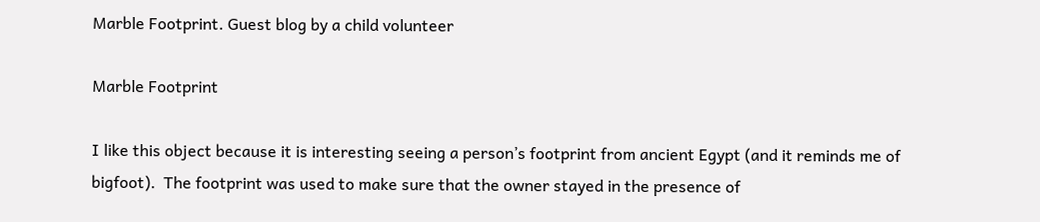Marble Footprint. Guest blog by a child volunteer

Marble Footprint

I like this object because it is interesting seeing a person’s footprint from ancient Egypt (and it reminds me of bigfoot).  The footprint was used to make sure that the owner stayed in the presence of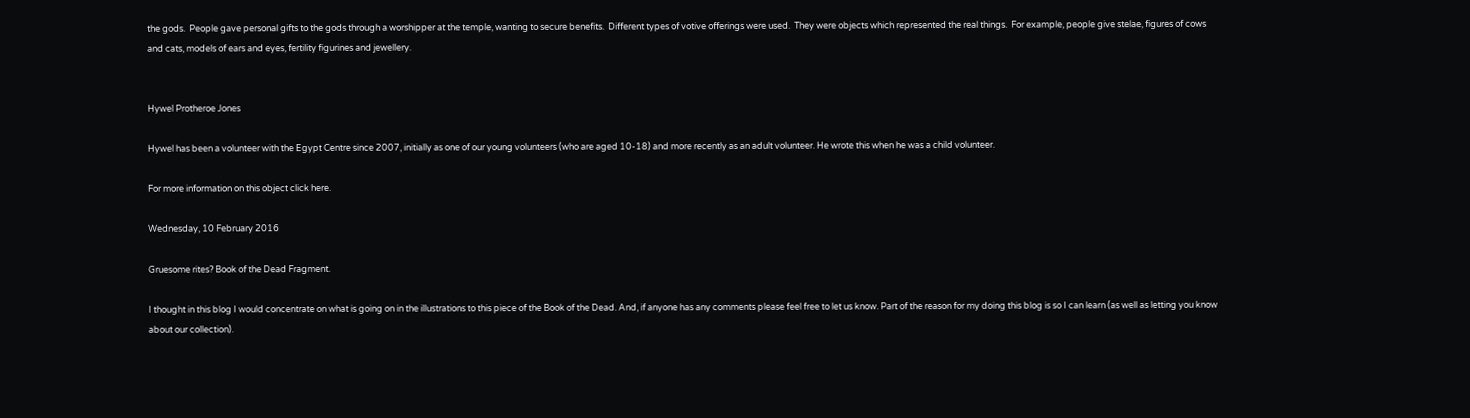the gods.  People gave personal gifts to the gods through a worshipper at the temple, wanting to secure benefits.  Different types of votive offerings were used.  They were objects which represented the real things.  For example, people give stelae, figures of cows and cats, models of ears and eyes, fertility figurines and jewellery.


Hywel Protheroe Jones

Hywel has been a volunteer with the Egypt Centre since 2007, initially as one of our young volunteers (who are aged 10-18) and more recently as an adult volunteer. He wrote this when he was a child volunteer.

For more information on this object click here.

Wednesday, 10 February 2016

Gruesome rites? Book of the Dead Fragment.

I thought in this blog I would concentrate on what is going on in the illustrations to this piece of the Book of the Dead. And, if anyone has any comments please feel free to let us know. Part of the reason for my doing this blog is so I can learn (as well as letting you know about our collection).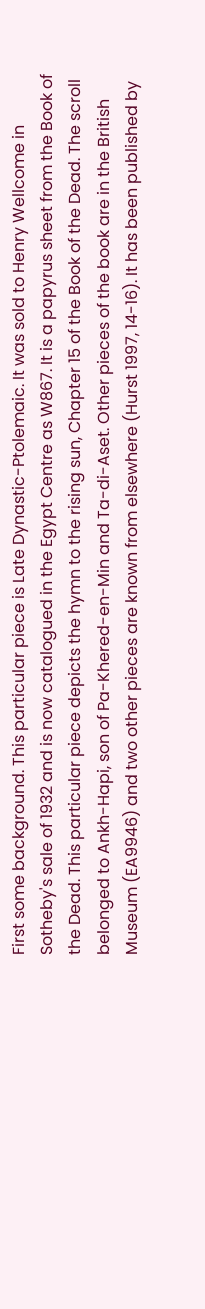First some background. This particular piece is Late Dynastic-Ptolemaic. It was sold to Henry Wellcome in Sotheby's sale of 1932 and is now catalogued in the Egypt Centre as W867. It is a papyrus sheet from the Book of the Dead. This particular piece depicts the hymn to the rising sun, Chapter 15 of the Book of the Dead. The scroll belonged to Ankh-Hapi, son of Pa-Khered-en-Min and Ta-di-Aset. Other pieces of the book are in the British Museum (EA9946) and two other pieces are known from elsewhere (Hurst 1997, 14-16). It has been published by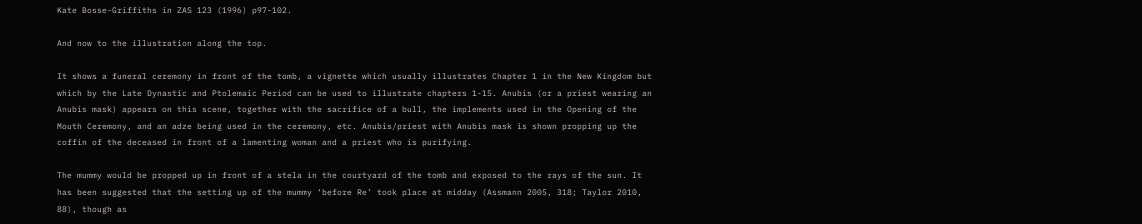Kate Bosse-Griffiths in ZAS 123 (1996) p97-102.

And now to the illustration along the top.

It shows a funeral ceremony in front of the tomb, a vignette which usually illustrates Chapter 1 in the New Kingdom but which by the Late Dynastic and Ptolemaic Period can be used to illustrate chapters 1-15. Anubis (or a priest wearing an Anubis mask) appears on this scene, together with the sacrifice of a bull, the implements used in the Opening of the Mouth Ceremony, and an adze being used in the ceremony, etc. Anubis/priest with Anubis mask is shown propping up the coffin of the deceased in front of a lamenting woman and a priest who is purifying.

The mummy would be propped up in front of a stela in the courtyard of the tomb and exposed to the rays of the sun. It has been suggested that the setting up of the mummy ‘before Re’ took place at midday (Assmann 2005, 318; Taylor 2010, 88), though as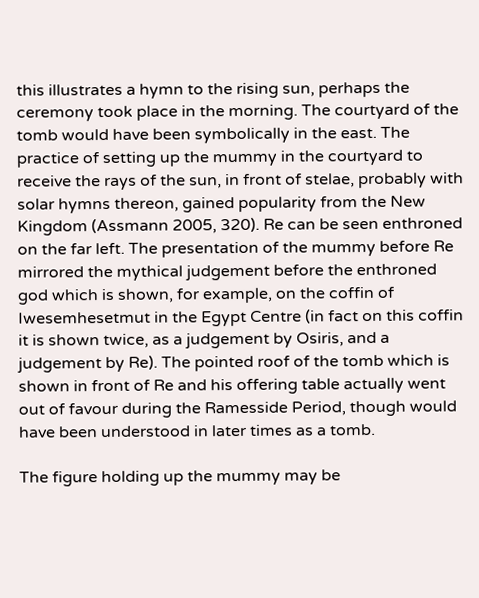this illustrates a hymn to the rising sun, perhaps the ceremony took place in the morning. The courtyard of the tomb would have been symbolically in the east. The practice of setting up the mummy in the courtyard to receive the rays of the sun, in front of stelae, probably with solar hymns thereon, gained popularity from the New Kingdom (Assmann 2005, 320). Re can be seen enthroned on the far left. The presentation of the mummy before Re mirrored the mythical judgement before the enthroned god which is shown, for example, on the coffin of Iwesemhesetmut in the Egypt Centre (in fact on this coffin it is shown twice, as a judgement by Osiris, and a judgement by Re). The pointed roof of the tomb which is shown in front of Re and his offering table actually went out of favour during the Ramesside Period, though would have been understood in later times as a tomb.

The figure holding up the mummy may be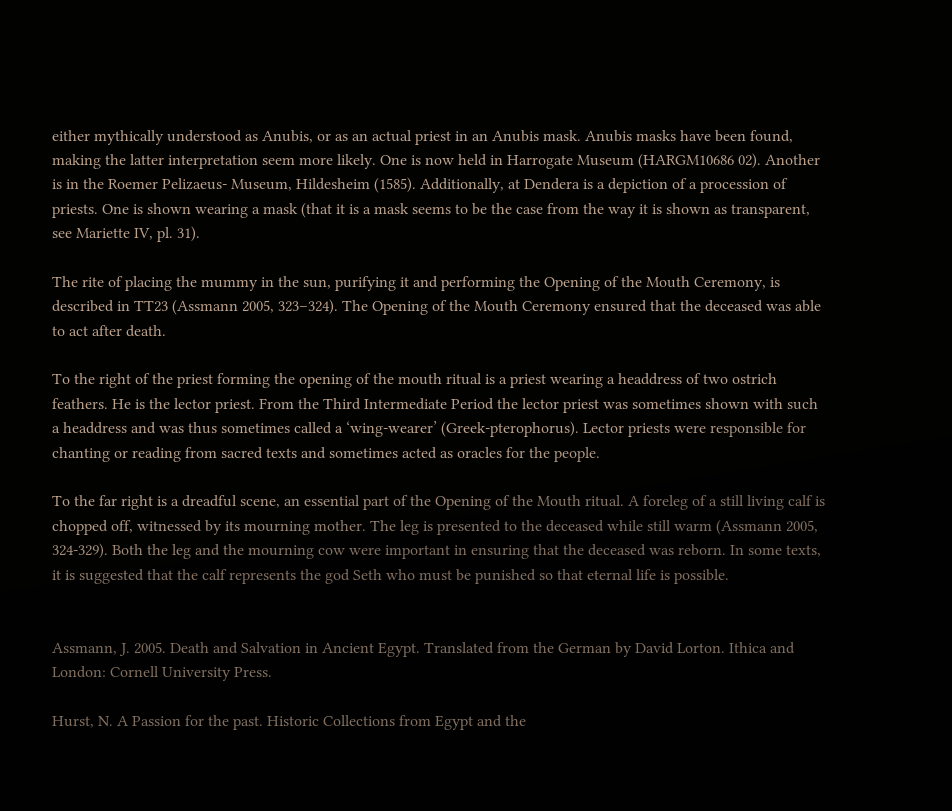either mythically understood as Anubis, or as an actual priest in an Anubis mask. Anubis masks have been found, making the latter interpretation seem more likely. One is now held in Harrogate Museum (HARGM10686 02). Another is in the Roemer Pelizaeus- Museum, Hildesheim (1585). Additionally, at Dendera is a depiction of a procession of priests. One is shown wearing a mask (that it is a mask seems to be the case from the way it is shown as transparent, see Mariette IV, pl. 31).

The rite of placing the mummy in the sun, purifying it and performing the Opening of the Mouth Ceremony, is described in TT23 (Assmann 2005, 323–324). The Opening of the Mouth Ceremony ensured that the deceased was able to act after death.

To the right of the priest forming the opening of the mouth ritual is a priest wearing a headdress of two ostrich feathers. He is the lector priest. From the Third Intermediate Period the lector priest was sometimes shown with such a headdress and was thus sometimes called a ‘wing-wearer’ (Greek-pterophorus). Lector priests were responsible for chanting or reading from sacred texts and sometimes acted as oracles for the people.

To the far right is a dreadful scene, an essential part of the Opening of the Mouth ritual. A foreleg of a still living calf is chopped off, witnessed by its mourning mother. The leg is presented to the deceased while still warm (Assmann 2005, 324-329). Both the leg and the mourning cow were important in ensuring that the deceased was reborn. In some texts, it is suggested that the calf represents the god Seth who must be punished so that eternal life is possible.


Assmann, J. 2005. Death and Salvation in Ancient Egypt. Translated from the German by David Lorton. Ithica and London: Cornell University Press.

Hurst, N. A Passion for the past. Historic Collections from Egypt and the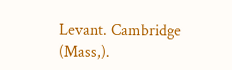Levant. Cambridge (Mass,).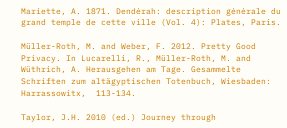Mariette, A. 1871. Dendérah: description générale du grand temple de cette ville (Vol. 4): Plates, Paris.

Müller-Roth, M. and Weber, F. 2012. Pretty Good Privacy. In Lucarelli, R., Müller-Roth, M. and Wüthrich, A. Herausgehen am Tage. Gesammelte Schriften zum altägyptischen Totenbuch, Wiesbaden: Harrassowitx,  113-134.

Taylor, J.H. 2010 (ed.) Journey through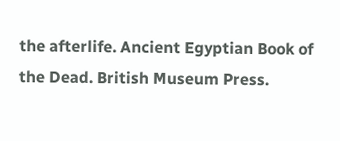the afterlife. Ancient Egyptian Book of the Dead. British Museum Press.